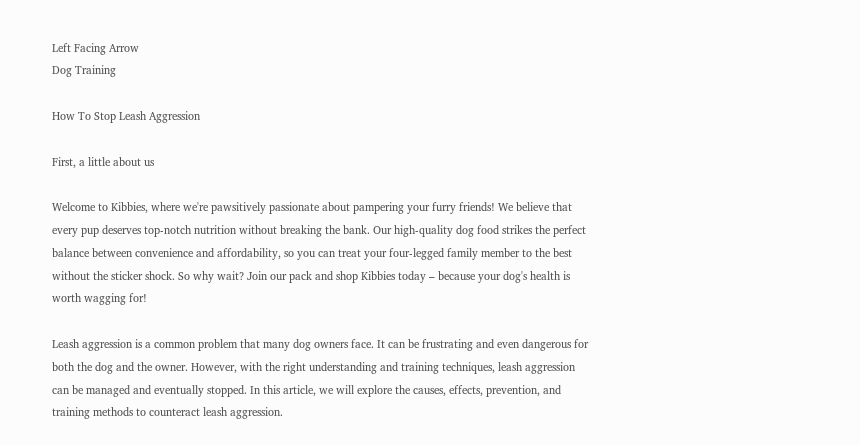Left Facing Arrow
Dog Training

How To Stop Leash Aggression

First, a little about us

Welcome to Kibbies, where we're pawsitively passionate about pampering your furry friends! We believe that every pup deserves top-notch nutrition without breaking the bank. Our high-quality dog food strikes the perfect balance between convenience and affordability, so you can treat your four-legged family member to the best without the sticker shock. So why wait? Join our pack and shop Kibbies today – because your dog's health is worth wagging for!

Leash aggression is a common problem that many dog owners face. It can be frustrating and even dangerous for both the dog and the owner. However, with the right understanding and training techniques, leash aggression can be managed and eventually stopped. In this article, we will explore the causes, effects, prevention, and training methods to counteract leash aggression.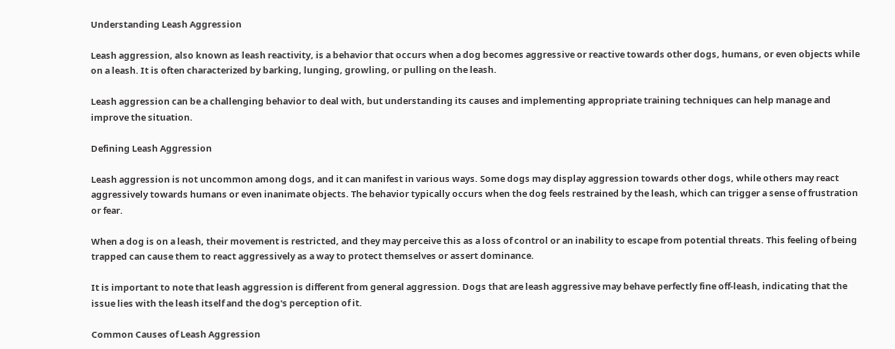Understanding Leash Aggression

Leash aggression, also known as leash reactivity, is a behavior that occurs when a dog becomes aggressive or reactive towards other dogs, humans, or even objects while on a leash. It is often characterized by barking, lunging, growling, or pulling on the leash.

Leash aggression can be a challenging behavior to deal with, but understanding its causes and implementing appropriate training techniques can help manage and improve the situation.

Defining Leash Aggression

Leash aggression is not uncommon among dogs, and it can manifest in various ways. Some dogs may display aggression towards other dogs, while others may react aggressively towards humans or even inanimate objects. The behavior typically occurs when the dog feels restrained by the leash, which can trigger a sense of frustration or fear.

When a dog is on a leash, their movement is restricted, and they may perceive this as a loss of control or an inability to escape from potential threats. This feeling of being trapped can cause them to react aggressively as a way to protect themselves or assert dominance.

It is important to note that leash aggression is different from general aggression. Dogs that are leash aggressive may behave perfectly fine off-leash, indicating that the issue lies with the leash itself and the dog's perception of it.

Common Causes of Leash Aggression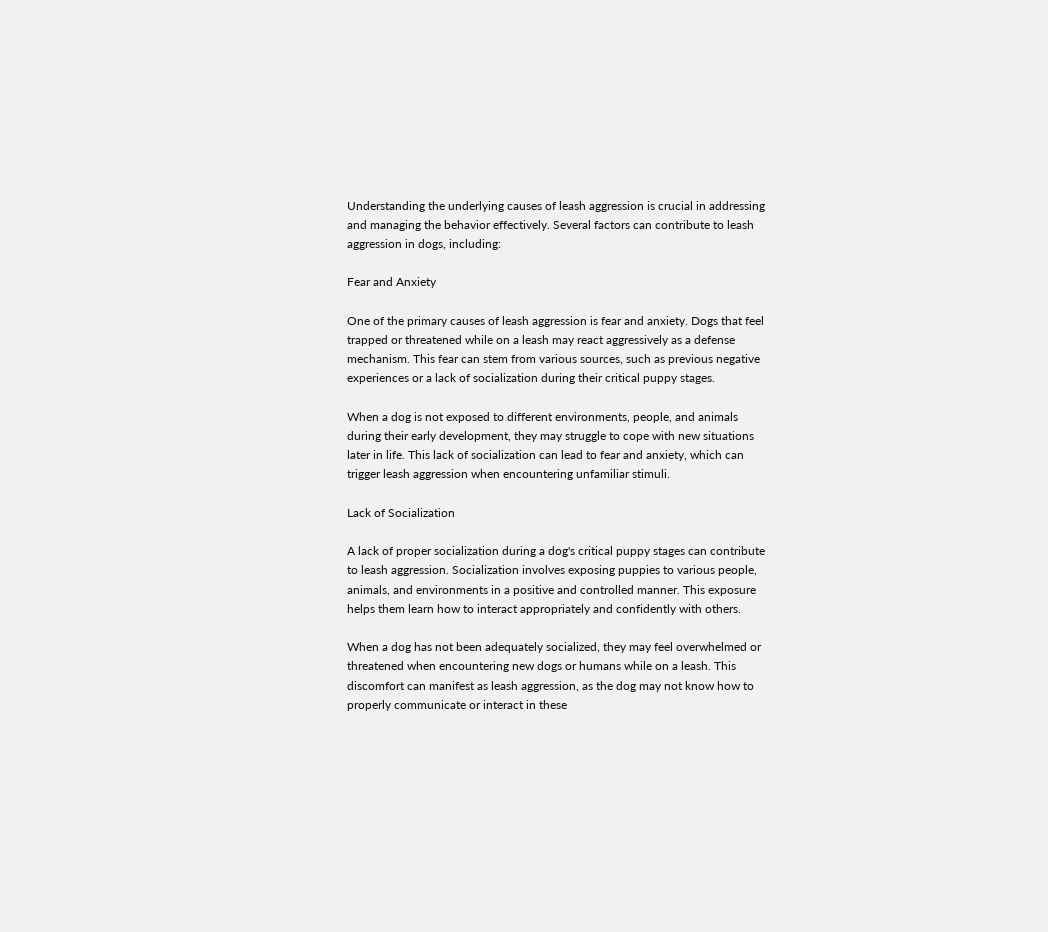Understanding the underlying causes of leash aggression is crucial in addressing and managing the behavior effectively. Several factors can contribute to leash aggression in dogs, including:

Fear and Anxiety

One of the primary causes of leash aggression is fear and anxiety. Dogs that feel trapped or threatened while on a leash may react aggressively as a defense mechanism. This fear can stem from various sources, such as previous negative experiences or a lack of socialization during their critical puppy stages.

When a dog is not exposed to different environments, people, and animals during their early development, they may struggle to cope with new situations later in life. This lack of socialization can lead to fear and anxiety, which can trigger leash aggression when encountering unfamiliar stimuli.

Lack of Socialization

A lack of proper socialization during a dog's critical puppy stages can contribute to leash aggression. Socialization involves exposing puppies to various people, animals, and environments in a positive and controlled manner. This exposure helps them learn how to interact appropriately and confidently with others.

When a dog has not been adequately socialized, they may feel overwhelmed or threatened when encountering new dogs or humans while on a leash. This discomfort can manifest as leash aggression, as the dog may not know how to properly communicate or interact in these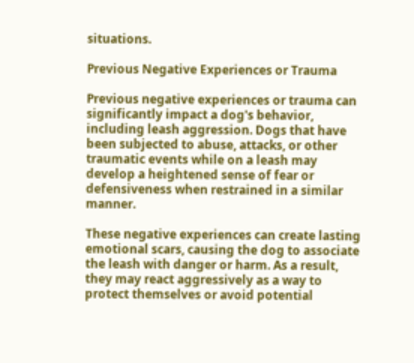situations.

Previous Negative Experiences or Trauma

Previous negative experiences or trauma can significantly impact a dog's behavior, including leash aggression. Dogs that have been subjected to abuse, attacks, or other traumatic events while on a leash may develop a heightened sense of fear or defensiveness when restrained in a similar manner.

These negative experiences can create lasting emotional scars, causing the dog to associate the leash with danger or harm. As a result, they may react aggressively as a way to protect themselves or avoid potential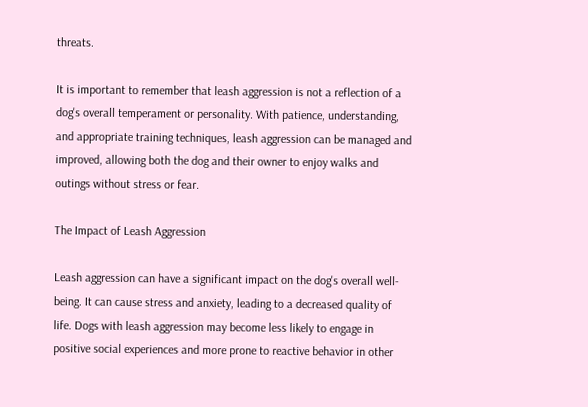threats.

It is important to remember that leash aggression is not a reflection of a dog's overall temperament or personality. With patience, understanding, and appropriate training techniques, leash aggression can be managed and improved, allowing both the dog and their owner to enjoy walks and outings without stress or fear.

The Impact of Leash Aggression

Leash aggression can have a significant impact on the dog's overall well-being. It can cause stress and anxiety, leading to a decreased quality of life. Dogs with leash aggression may become less likely to engage in positive social experiences and more prone to reactive behavior in other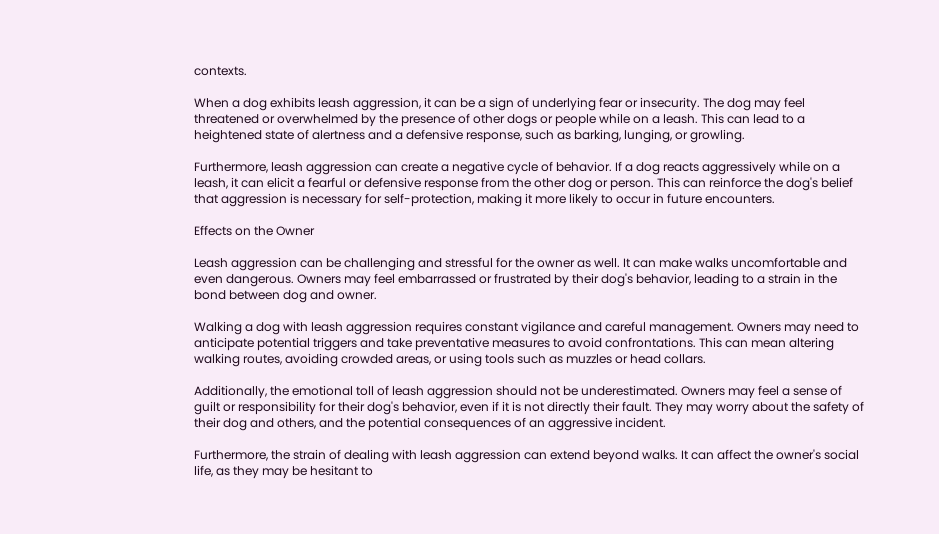contexts.

When a dog exhibits leash aggression, it can be a sign of underlying fear or insecurity. The dog may feel threatened or overwhelmed by the presence of other dogs or people while on a leash. This can lead to a heightened state of alertness and a defensive response, such as barking, lunging, or growling.

Furthermore, leash aggression can create a negative cycle of behavior. If a dog reacts aggressively while on a leash, it can elicit a fearful or defensive response from the other dog or person. This can reinforce the dog's belief that aggression is necessary for self-protection, making it more likely to occur in future encounters.

Effects on the Owner

Leash aggression can be challenging and stressful for the owner as well. It can make walks uncomfortable and even dangerous. Owners may feel embarrassed or frustrated by their dog's behavior, leading to a strain in the bond between dog and owner.

Walking a dog with leash aggression requires constant vigilance and careful management. Owners may need to anticipate potential triggers and take preventative measures to avoid confrontations. This can mean altering walking routes, avoiding crowded areas, or using tools such as muzzles or head collars.

Additionally, the emotional toll of leash aggression should not be underestimated. Owners may feel a sense of guilt or responsibility for their dog's behavior, even if it is not directly their fault. They may worry about the safety of their dog and others, and the potential consequences of an aggressive incident.

Furthermore, the strain of dealing with leash aggression can extend beyond walks. It can affect the owner's social life, as they may be hesitant to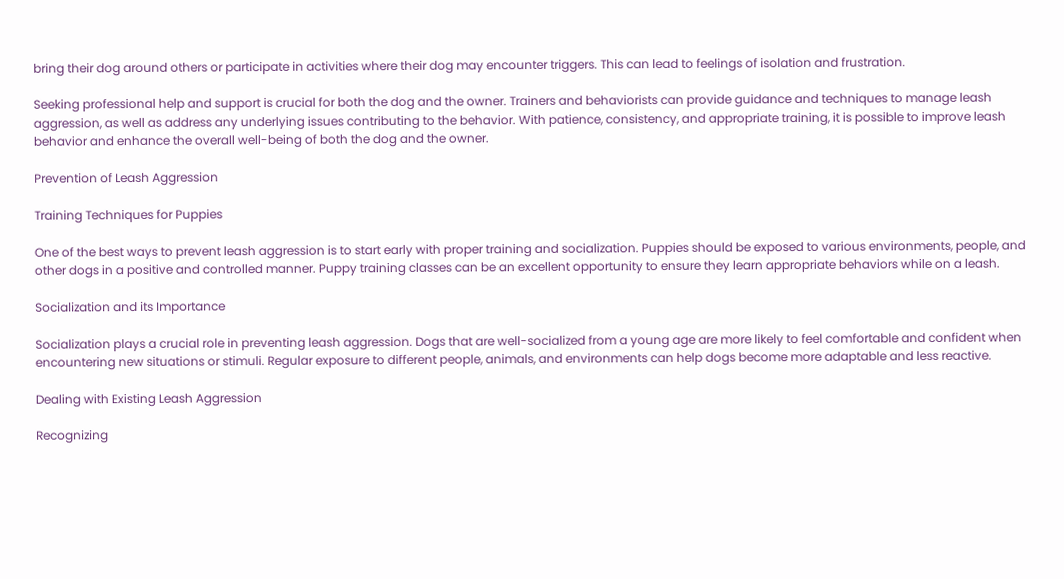bring their dog around others or participate in activities where their dog may encounter triggers. This can lead to feelings of isolation and frustration.

Seeking professional help and support is crucial for both the dog and the owner. Trainers and behaviorists can provide guidance and techniques to manage leash aggression, as well as address any underlying issues contributing to the behavior. With patience, consistency, and appropriate training, it is possible to improve leash behavior and enhance the overall well-being of both the dog and the owner.

Prevention of Leash Aggression

Training Techniques for Puppies

One of the best ways to prevent leash aggression is to start early with proper training and socialization. Puppies should be exposed to various environments, people, and other dogs in a positive and controlled manner. Puppy training classes can be an excellent opportunity to ensure they learn appropriate behaviors while on a leash.

Socialization and its Importance

Socialization plays a crucial role in preventing leash aggression. Dogs that are well-socialized from a young age are more likely to feel comfortable and confident when encountering new situations or stimuli. Regular exposure to different people, animals, and environments can help dogs become more adaptable and less reactive.

Dealing with Existing Leash Aggression

Recognizing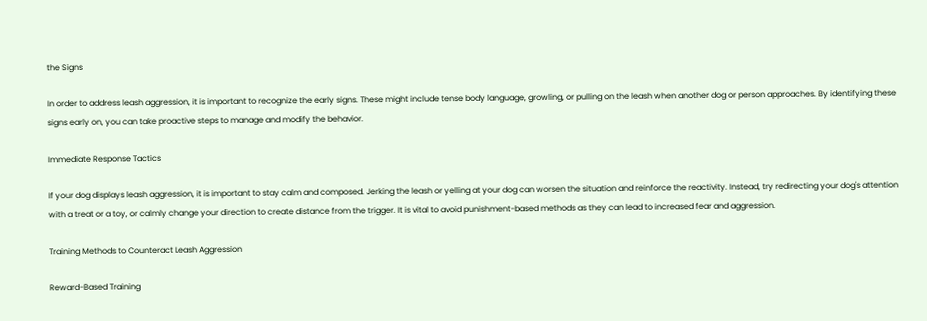the Signs

In order to address leash aggression, it is important to recognize the early signs. These might include tense body language, growling, or pulling on the leash when another dog or person approaches. By identifying these signs early on, you can take proactive steps to manage and modify the behavior.

Immediate Response Tactics

If your dog displays leash aggression, it is important to stay calm and composed. Jerking the leash or yelling at your dog can worsen the situation and reinforce the reactivity. Instead, try redirecting your dog's attention with a treat or a toy, or calmly change your direction to create distance from the trigger. It is vital to avoid punishment-based methods as they can lead to increased fear and aggression.

Training Methods to Counteract Leash Aggression

Reward-Based Training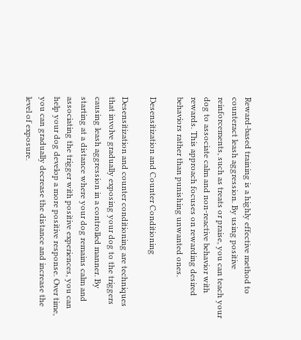Reward-based training is a highly effective method to counteract leash aggression. By using positive reinforcements, such as treats or praise, you can teach your dog to associate calm and non-reactive behavior with rewards. This approach focuses on rewarding desired behaviors rather than punishing unwanted ones.

Desensitization and Counter Conditioning

Desensitization and counter conditioning are techniques that involve gradually exposing your dog to the triggers causing leash aggression in a controlled manner. By starting at a distance where your dog remains calm and associating the trigger with positive experiences, you can help your dog develop a more positive response. Over time, you can gradually decrease the distance and increase the level of exposure.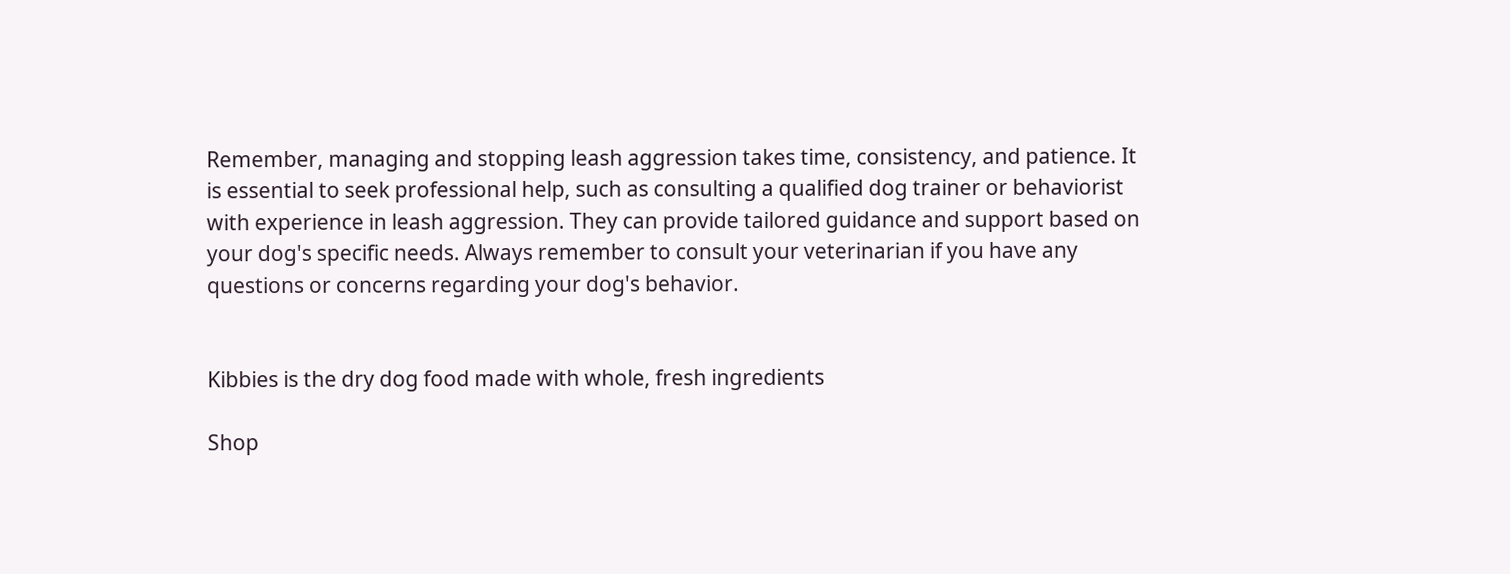Remember, managing and stopping leash aggression takes time, consistency, and patience. It is essential to seek professional help, such as consulting a qualified dog trainer or behaviorist with experience in leash aggression. They can provide tailored guidance and support based on your dog's specific needs. Always remember to consult your veterinarian if you have any questions or concerns regarding your dog's behavior.


Kibbies is the dry dog food made with whole, fresh ingredients

Shop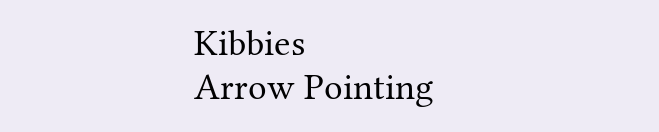Kibbies
Arrow Pointing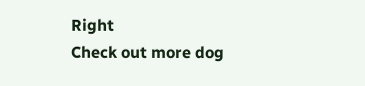Right
Check out more dog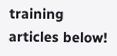training articles below!